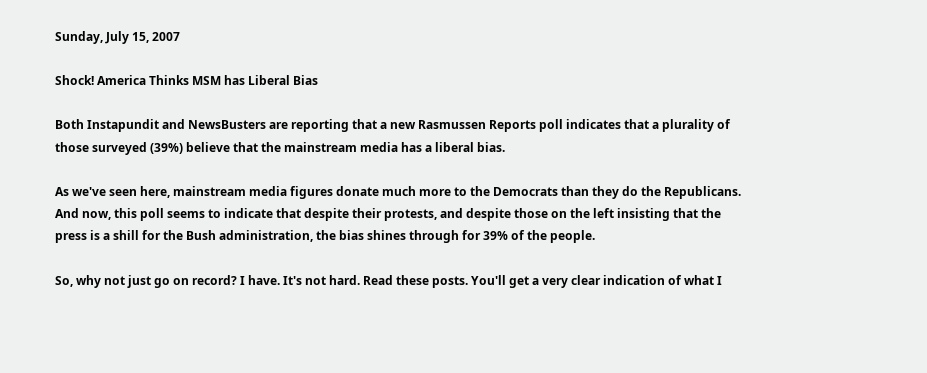Sunday, July 15, 2007

Shock! America Thinks MSM has Liberal Bias

Both Instapundit and NewsBusters are reporting that a new Rasmussen Reports poll indicates that a plurality of those surveyed (39%) believe that the mainstream media has a liberal bias.

As we've seen here, mainstream media figures donate much more to the Democrats than they do the Republicans. And now, this poll seems to indicate that despite their protests, and despite those on the left insisting that the press is a shill for the Bush administration, the bias shines through for 39% of the people.

So, why not just go on record? I have. It's not hard. Read these posts. You'll get a very clear indication of what I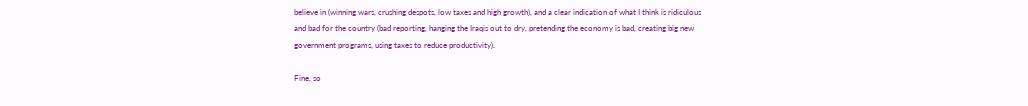believe in (winning wars, crushing despots, low taxes and high growth), and a clear indication of what I think is ridiculous and bad for the country (bad reporting, hanging the Iraqis out to dry, pretending the economy is bad, creating big new government programs, using taxes to reduce productivity).

Fine, so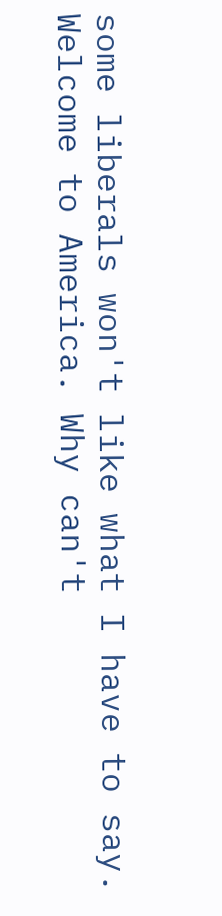some liberals won't like what I have to say. Welcome to America. Why can't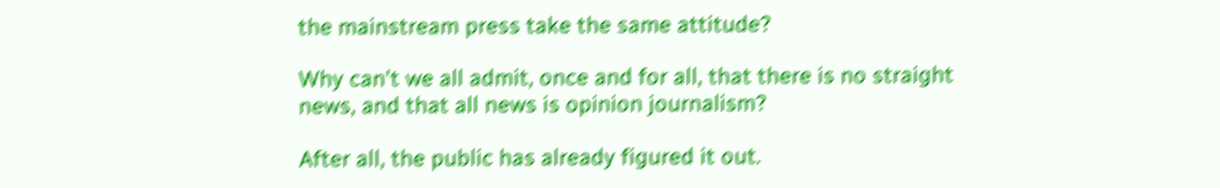the mainstream press take the same attitude?

Why can't we all admit, once and for all, that there is no straight news, and that all news is opinion journalism?

After all, the public has already figured it out.